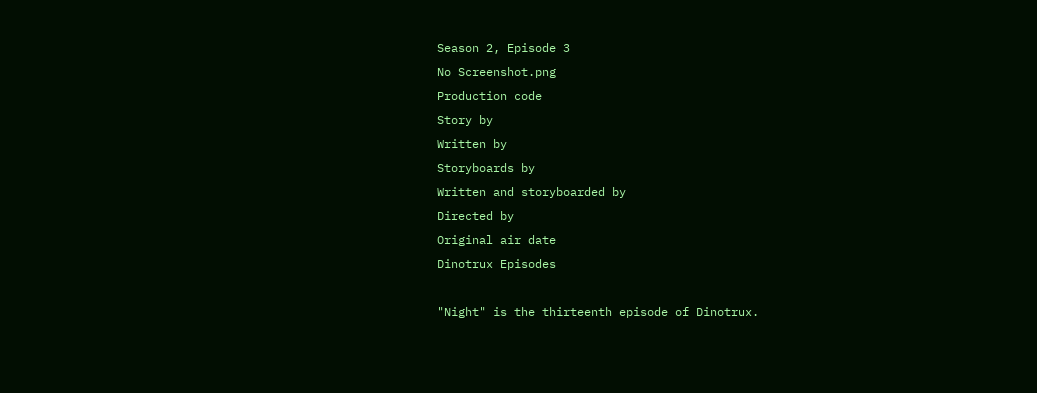Season 2, Episode 3
No Screenshot.png
Production code
Story by
Written by
Storyboards by
Written and storyboarded by
Directed by
Original air date
Dinotrux Episodes

"Night" is the thirteenth episode of Dinotrux.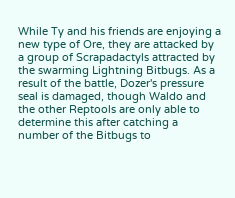While Ty and his friends are enjoying a new type of Ore, they are attacked by a group of Scrapadactyls attracted by the swarming Lightning Bitbugs. As a result of the battle, Dozer's pressure seal is damaged, though Waldo and the other Reptools are only able to determine this after catching a number of the Bitbugs to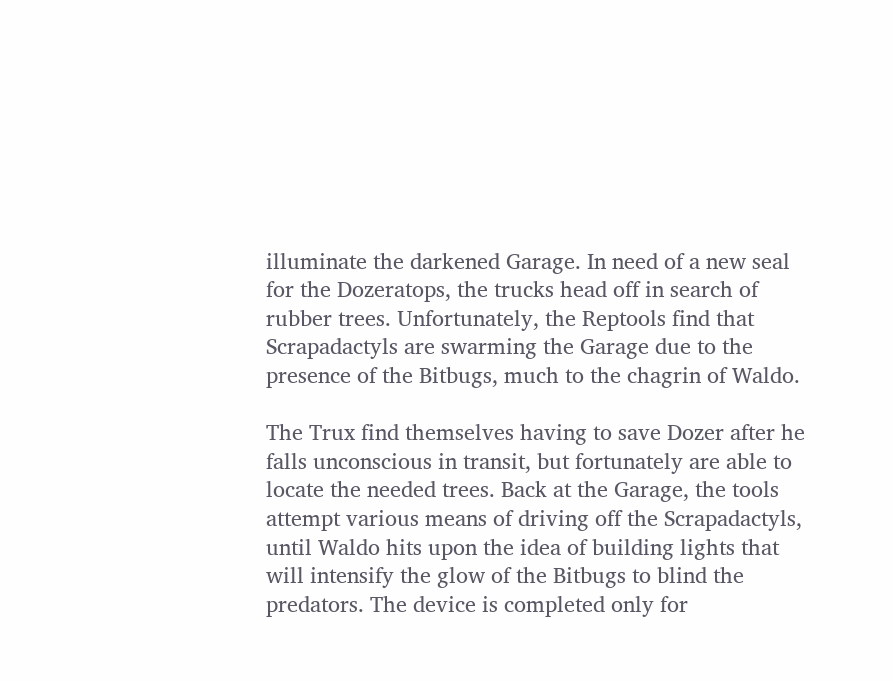illuminate the darkened Garage. In need of a new seal for the Dozeratops, the trucks head off in search of rubber trees. Unfortunately, the Reptools find that Scrapadactyls are swarming the Garage due to the presence of the Bitbugs, much to the chagrin of Waldo.

The Trux find themselves having to save Dozer after he falls unconscious in transit, but fortunately are able to locate the needed trees. Back at the Garage, the tools attempt various means of driving off the Scrapadactyls, until Waldo hits upon the idea of building lights that will intensify the glow of the Bitbugs to blind the predators. The device is completed only for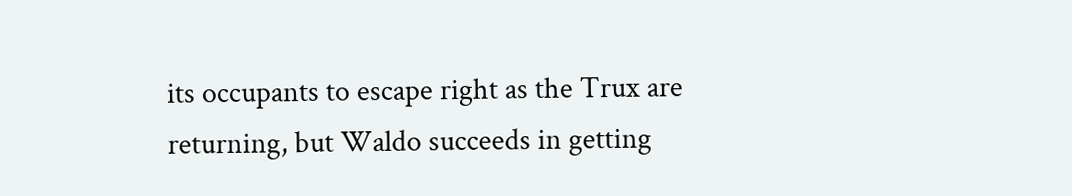its occupants to escape right as the Trux are returning, but Waldo succeeds in getting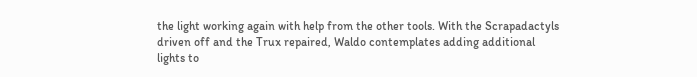the light working again with help from the other tools. With the Scrapadactyls driven off and the Trux repaired, Waldo contemplates adding additional lights to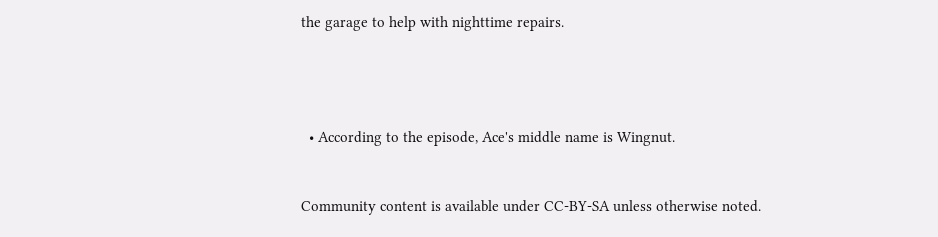the garage to help with nighttime repairs.




  • According to the episode, Ace's middle name is Wingnut.


Community content is available under CC-BY-SA unless otherwise noted.